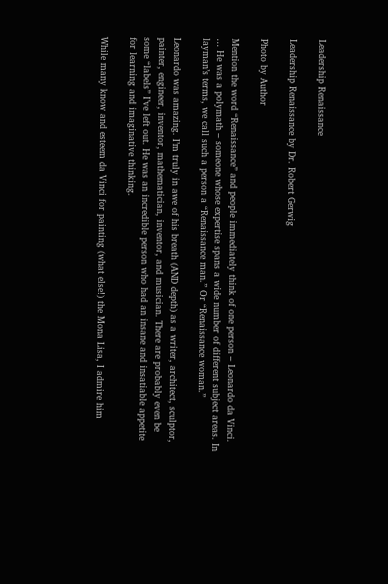Leadership Renaissance

Leadership Renaissance by Dr. Robert Gerwig

Photo by Author

Mention the word “Renaissance” and people immediately think of one person – Leonardo da Vinci. … He was a polymath – someone whose expertise spans a wide number of different subject areas. In layman’s terms, we call such a person a “Renaissance man.” Or “Renaissance woman.”

Leonardo was amazing. I’m truly in awe of his breath (AND depth) as a writer, architect, sculptor, painter, engineer, inventor, mathematician, inventor, and musician. There are probably even be some “labels” I’ve left out. He was an incredible person who had an insane and insatiable appetite for learning and imaginative thinking.

While many know and esteem da Vinci for painting (what else!) the Mona Lisa, I admire him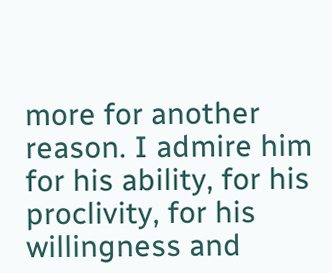more for another reason. I admire him for his ability, for his proclivity, for his willingness and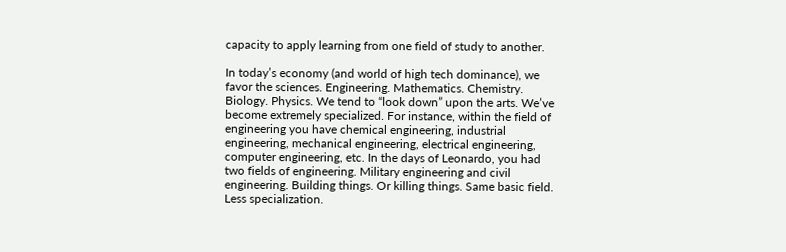capacity to apply learning from one field of study to another.

In today’s economy (and world of high tech dominance), we favor the sciences. Engineering. Mathematics. Chemistry. Biology. Physics. We tend to “look down” upon the arts. We’ve become extremely specialized. For instance, within the field of engineering you have chemical engineering, industrial engineering, mechanical engineering, electrical engineering, computer engineering, etc. In the days of Leonardo, you had two fields of engineering. Military engineering and civil engineering. Building things. Or killing things. Same basic field. Less specialization.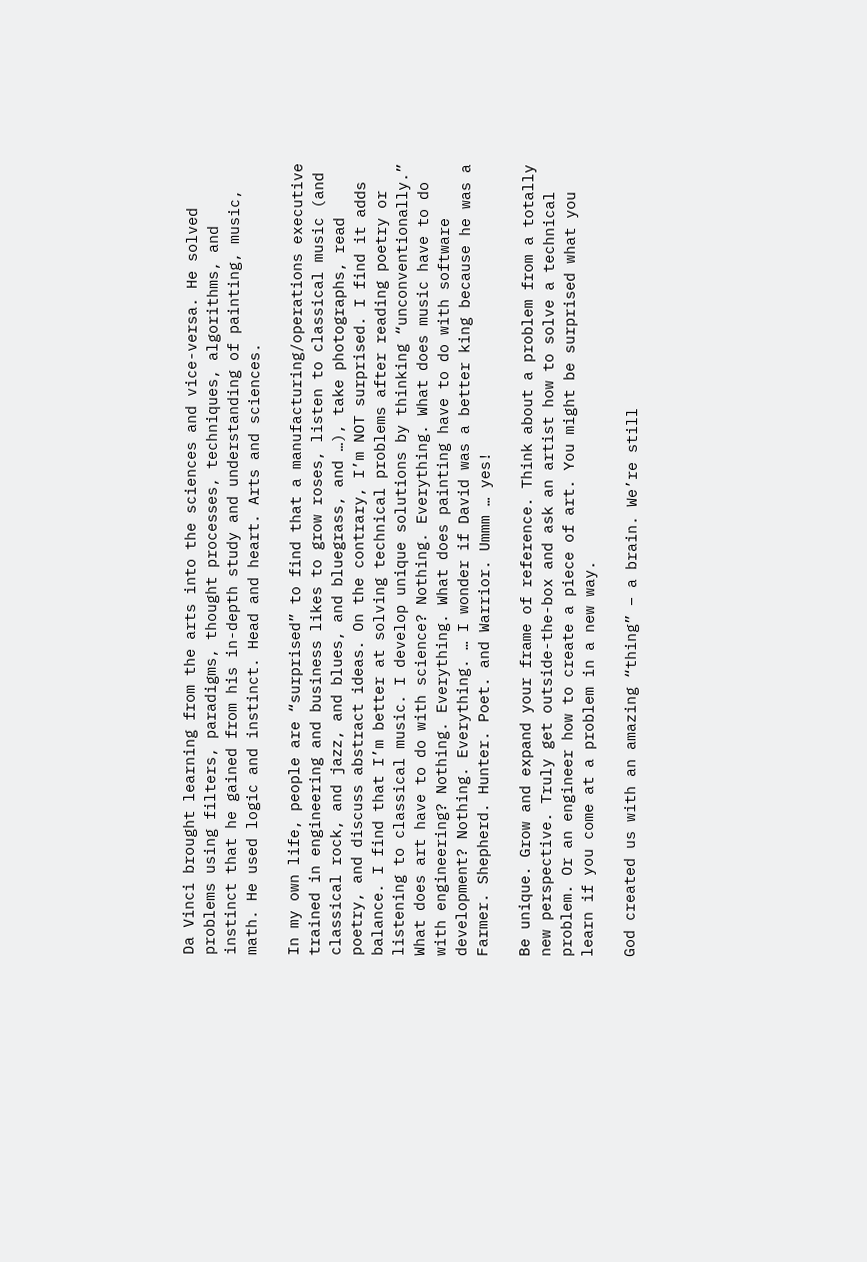Da Vinci brought learning from the arts into the sciences and vice-versa. He solved problems using filters, paradigms, thought processes, techniques, algorithms, and instinct that he gained from his in-depth study and understanding of painting, music, math. He used logic and instinct. Head and heart. Arts and sciences.

In my own life, people are “surprised” to find that a manufacturing/operations executive trained in engineering and business likes to grow roses, listen to classical music (and classical rock, and jazz, and blues, and bluegrass, and …), take photographs, read poetry, and discuss abstract ideas. On the contrary, I’m NOT surprised. I find it adds balance. I find that I’m better at solving technical problems after reading poetry or listening to classical music. I develop unique solutions by thinking “unconventionally.” What does art have to do with science? Nothing. Everything. What does music have to do with engineering? Nothing. Everything. What does painting have to do with software development? Nothing. Everything. … I wonder if David was a better king because he was a Farmer. Shepherd. Hunter. Poet. and Warrior. Ummm … yes!

Be unique. Grow and expand your frame of reference. Think about a problem from a totally new perspective. Truly get outside-the-box and ask an artist how to solve a technical problem. Or an engineer how to create a piece of art. You might be surprised what you learn if you come at a problem in a new way.

God created us with an amazing “thing” – a brain. We’re still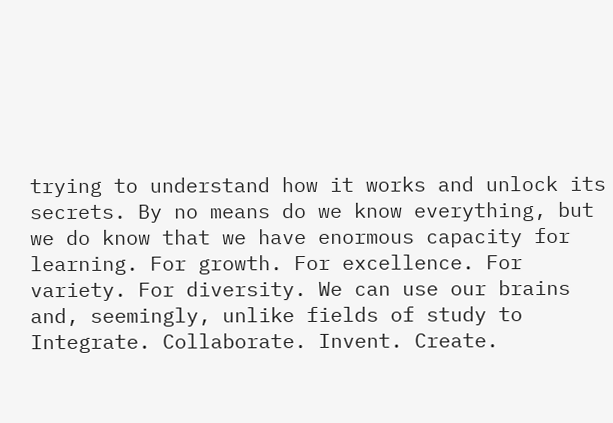trying to understand how it works and unlock its secrets. By no means do we know everything, but we do know that we have enormous capacity for learning. For growth. For excellence. For variety. For diversity. We can use our brains and, seemingly, unlike fields of study to Integrate. Collaborate. Invent. Create.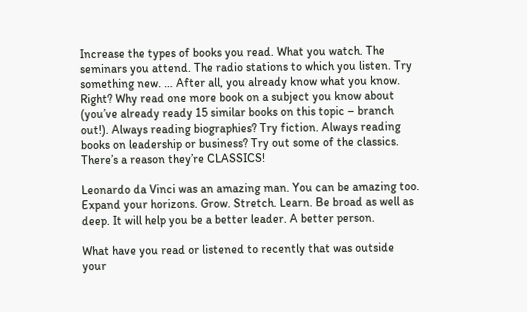Increase the types of books you read. What you watch. The seminars you attend. The radio stations to which you listen. Try something new. … After all, you already know what you know. Right? Why read one more book on a subject you know about (you’ve already ready 15 similar books on this topic – branch out!). Always reading biographies? Try fiction. Always reading books on leadership or business? Try out some of the classics. There’s a reason they’re CLASSICS!

Leonardo da Vinci was an amazing man. You can be amazing too. Expand your horizons. Grow. Stretch. Learn. Be broad as well as deep. It will help you be a better leader. A better person.

What have you read or listened to recently that was outside your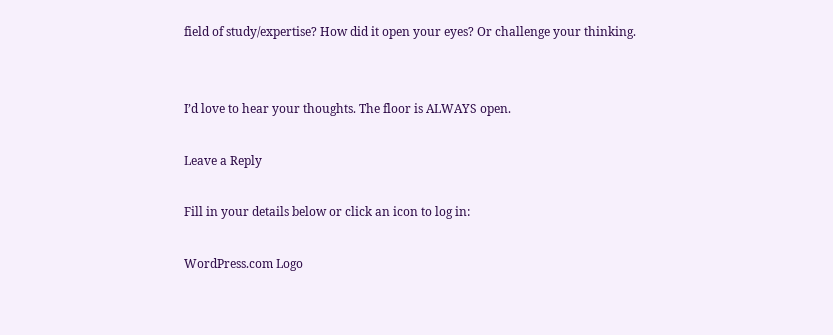field of study/expertise? How did it open your eyes? Or challenge your thinking.


I’d love to hear your thoughts. The floor is ALWAYS open.

Leave a Reply

Fill in your details below or click an icon to log in:

WordPress.com Logo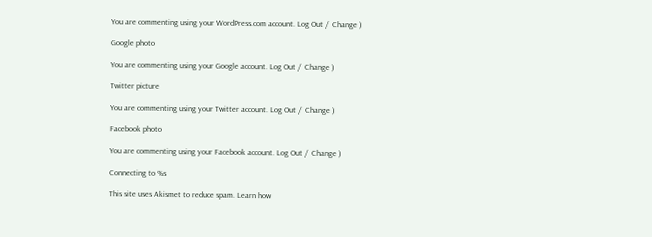You are commenting using your WordPress.com account. Log Out /  Change )

Google photo

You are commenting using your Google account. Log Out /  Change )

Twitter picture

You are commenting using your Twitter account. Log Out /  Change )

Facebook photo

You are commenting using your Facebook account. Log Out /  Change )

Connecting to %s

This site uses Akismet to reduce spam. Learn how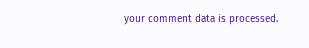your comment data is processed.